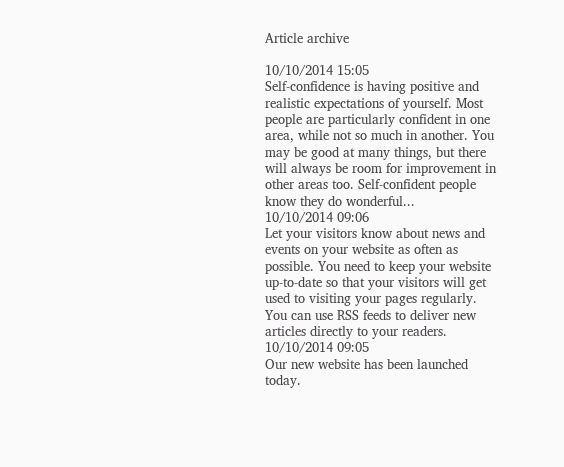Article archive

10/10/2014 15:05
Self-confidence is having positive and realistic expectations of yourself. Most people are particularly confident in one area, while not so much in another. You may be good at many things, but there will always be room for improvement in other areas too. Self-confident people know they do wonderful...
10/10/2014 09:06
Let your visitors know about news and events on your website as often as possible. You need to keep your website up-to-date so that your visitors will get used to visiting your pages regularly. You can use RSS feeds to deliver new articles directly to your readers.
10/10/2014 09:05
Our new website has been launched today.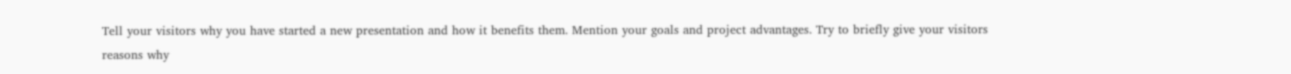Tell your visitors why you have started a new presentation and how it benefits them. Mention your goals and project advantages. Try to briefly give your visitors reasons why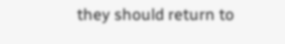they should return to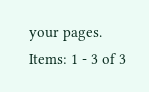your pages.
Items: 1 - 3 of 3